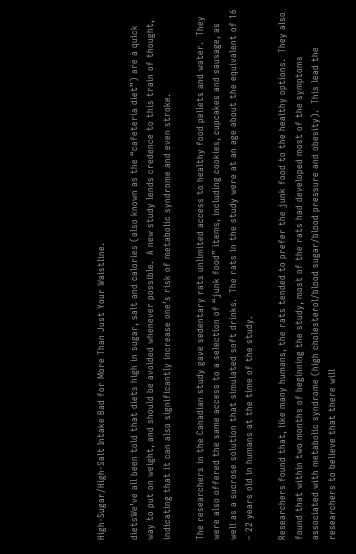High-Sugar/High-Salt Intake Bad for More Than Just Your Waistline.

dietsWe’ve all been told that diets high in sugar, salt and calories (also known as the “cafeteria diet”) are a quick way to put on weight, and should be avoided whenever possible.  A new study lends credence to this train of thought, indicating that it can also significantly increase one’s risk of metabolic syndrome and even stroke.

The researchers in the Canadian study gave sedentary rats unlimited access to healthy food pellets and water.  They were also offered the same access to a selection of “junk food” items, including cookies, cupcakes and sausage, as well as a sucrose solution that simulated soft drinks.  The rats in the study were at an age about the equivalent of 16 – 22 years old in humans at the time of the study.

Researchers found that, like many humans, the rats tended to prefer the junk food to the healthy options.  They also found that within two months of beginning the study, most of the rats had developed most of the symptoms associated with metabolic syndrome (high cholesterol/blood sugar/blood pressure and obesity).  This lead the researchers to believe that there will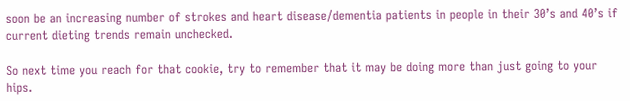soon be an increasing number of strokes and heart disease/dementia patients in people in their 30’s and 40’s if current dieting trends remain unchecked.

So next time you reach for that cookie, try to remember that it may be doing more than just going to your hips.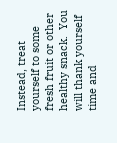Instead, treat yourself to some fresh fruit or other healthy snack.  You will thank yourself time and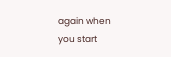again when you start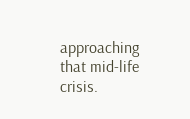approaching that mid-life crisis.